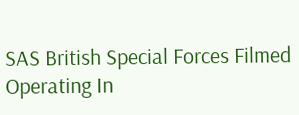SAS British Special Forces Filmed Operating In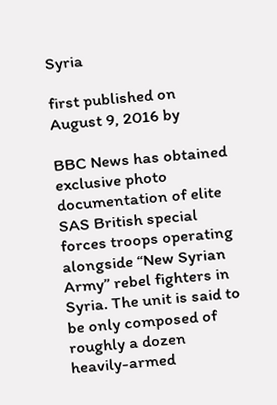Syria

first published on August 9, 2016 by

BBC News has obtained exclusive photo documentation of elite SAS British special forces troops operating alongside “New Syrian Army” rebel fighters in Syria. The unit is said to be only composed of roughly a dozen heavily-armed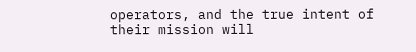operators, and the true intent of their mission will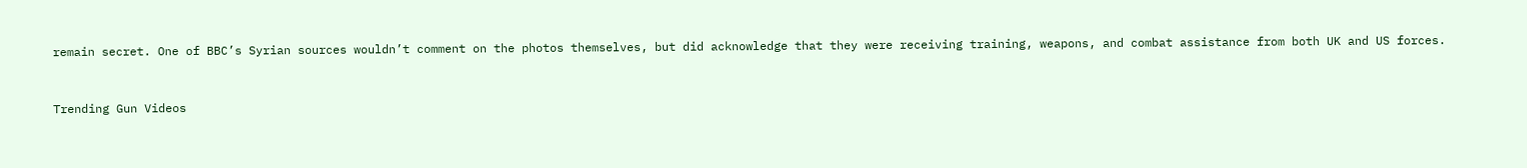remain secret. One of BBC’s Syrian sources wouldn’t comment on the photos themselves, but did acknowledge that they were receiving training, weapons, and combat assistance from both UK and US forces.


Trending Gun Videos